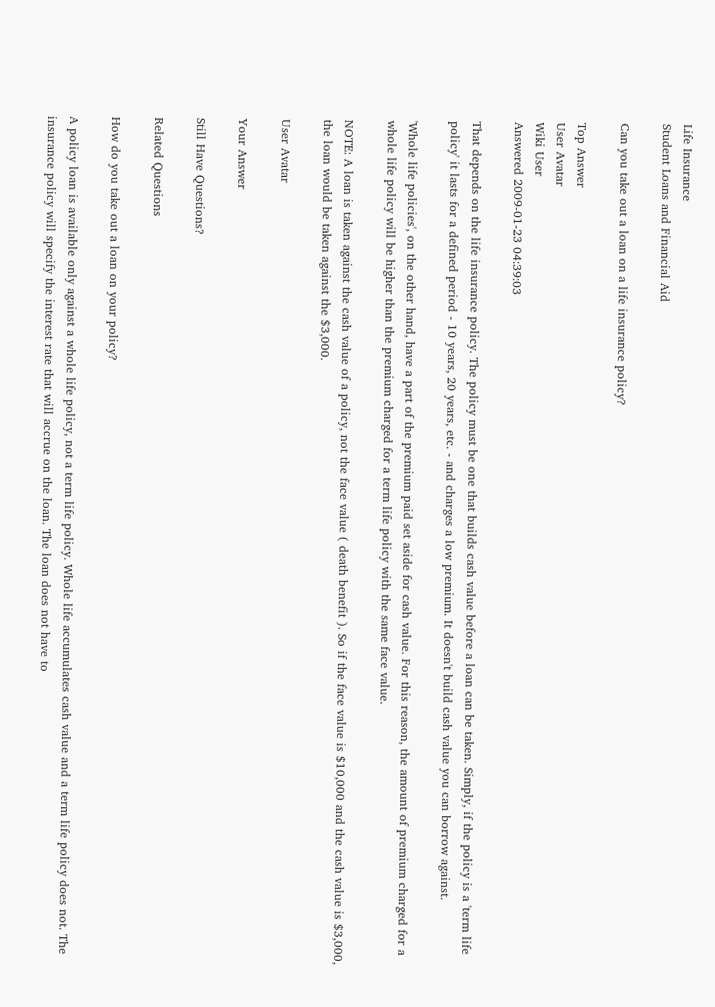Life Insurance
Student Loans and Financial Aid

Can you take out a loan on a life insurance policy?

Top Answer
User Avatar
Wiki User
Answered 2009-01-23 04:39:03

That depends on the life insurance policy. The policy must be one that builds cash value before a loan can be taken. Simply, if the policy is a 'term life policy' it lasts for a defined period - 10 years, 20 years, etc. - and charges a low premium. It doesn't build cash value you can borrow against.

'Whole life policies', on the other hand, have a part of the premium paid set aside for cash value. For this reason, the amount of premium charged for a whole life policy will be higher than the premium charged for a term life policy with the same face value.

NOTE: A loan is taken against the cash value of a policy, not the face value ( death benefit ). So if the face value is $10,000 and the cash value is $3,000, the loan would be taken against the $3,000.

User Avatar

Your Answer

Still Have Questions?

Related Questions

How do you take out a loan on your policy?

A policy loan is available only against a whole life policy, not a term life policy. Whole life accumulates cash value and a term life policy does not. The insurance policy will specify the interest rate that will accrue on the loan. The loan does not have to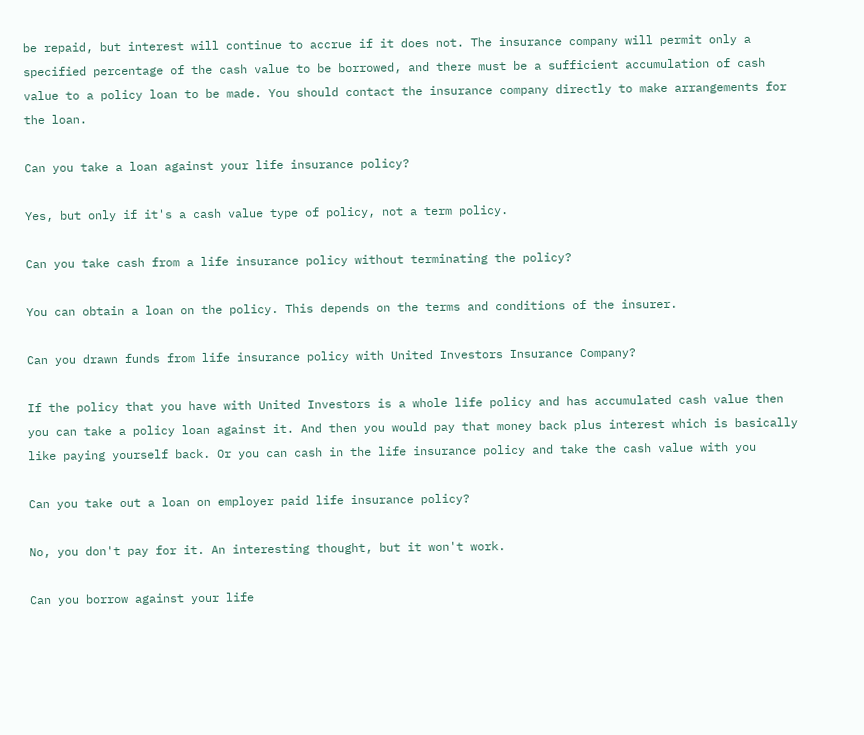be repaid, but interest will continue to accrue if it does not. The insurance company will permit only a specified percentage of the cash value to be borrowed, and there must be a sufficient accumulation of cash value to a policy loan to be made. You should contact the insurance company directly to make arrangements for the loan.

Can you take a loan against your life insurance policy?

Yes, but only if it's a cash value type of policy, not a term policy.

Can you take cash from a life insurance policy without terminating the policy?

You can obtain a loan on the policy. This depends on the terms and conditions of the insurer.

Can you drawn funds from life insurance policy with United Investors Insurance Company?

If the policy that you have with United Investors is a whole life policy and has accumulated cash value then you can take a policy loan against it. And then you would pay that money back plus interest which is basically like paying yourself back. Or you can cash in the life insurance policy and take the cash value with you

Can you take out a loan on employer paid life insurance policy?

No, you don't pay for it. An interesting thought, but it won't work.

Can you borrow against your life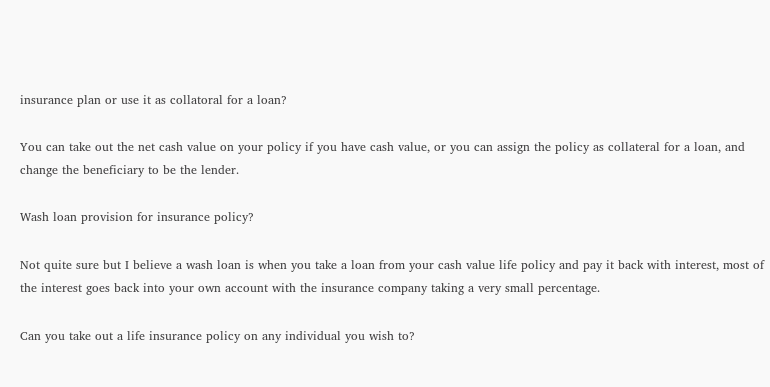insurance plan or use it as collatoral for a loan?

You can take out the net cash value on your policy if you have cash value, or you can assign the policy as collateral for a loan, and change the beneficiary to be the lender.

Wash loan provision for insurance policy?

Not quite sure but I believe a wash loan is when you take a loan from your cash value life policy and pay it back with interest, most of the interest goes back into your own account with the insurance company taking a very small percentage.

Can you take out a life insurance policy on any individual you wish to?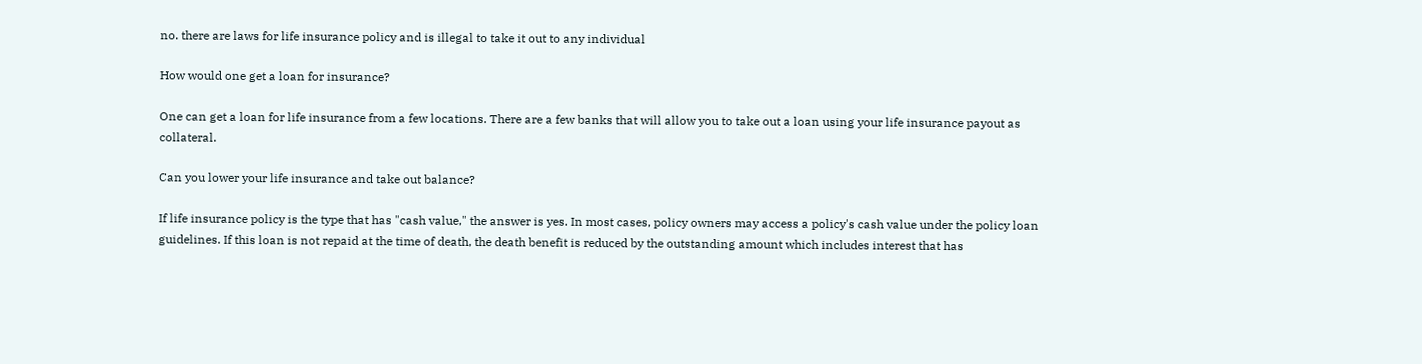no. there are laws for life insurance policy and is illegal to take it out to any individual

How would one get a loan for insurance?

One can get a loan for life insurance from a few locations. There are a few banks that will allow you to take out a loan using your life insurance payout as collateral.

Can you lower your life insurance and take out balance?

If life insurance policy is the type that has "cash value," the answer is yes. In most cases, policy owners may access a policy's cash value under the policy loan guidelines. If this loan is not repaid at the time of death, the death benefit is reduced by the outstanding amount which includes interest that has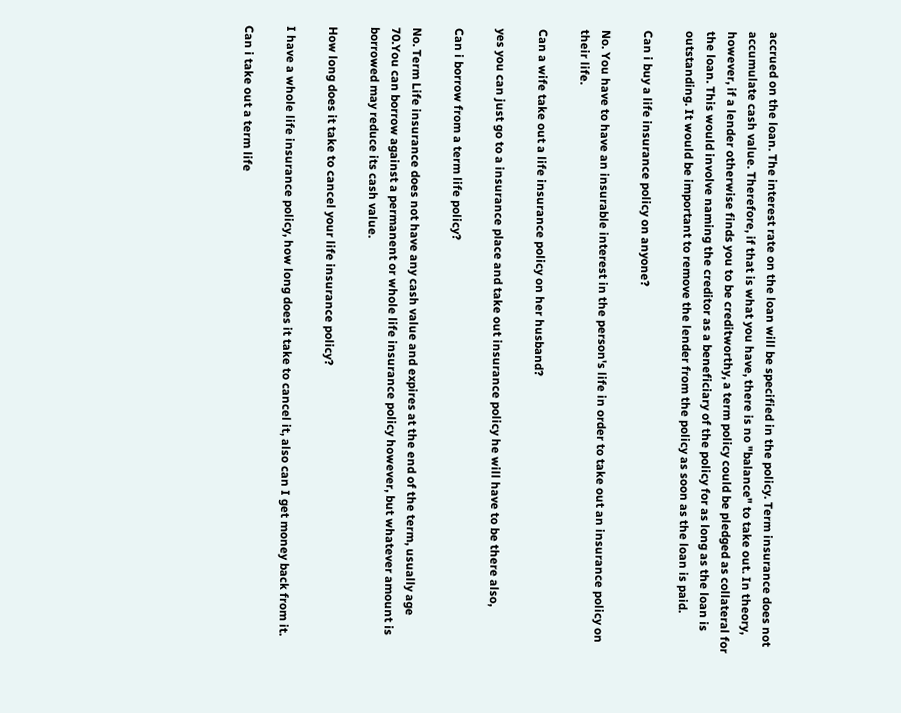accrued on the loan. The interest rate on the loan will be specified in the policy. Term insurance does not accumulate cash value. Therefore, if that is what you have, there is no "balance" to take out. In theory, however, if a lender otherwise finds you to be creditworthy, a term policy could be pledged as collateral for the loan. This would involve naming the creditor as a beneficiary of the policy for as long as the loan is outstanding. It would be important to remove the lender from the policy as soon as the loan is paid.

Can i buy a life insurance policy on anyone?

No. You have to have an insurable interest in the person's life in order to take out an insurance policy on their life.

Can a wife take out a life insurance policy on her husband?

yes you can just go to a insurance place and take out insurance policy he will have to be there also,

Can i borrow from a term life policy?

No. Term Life insurance does not have any cash value and expires at the end of the term, usually age 70.You can borrow against a permanent or whole life insurance policy however, but whatever amount is borrowed may reduce its cash value.

How long does it take to cancel your life insurance policy?

I have a whole life insurance policy, how long does it take to cancel it, also can I get money back from it.

Can i take out a term life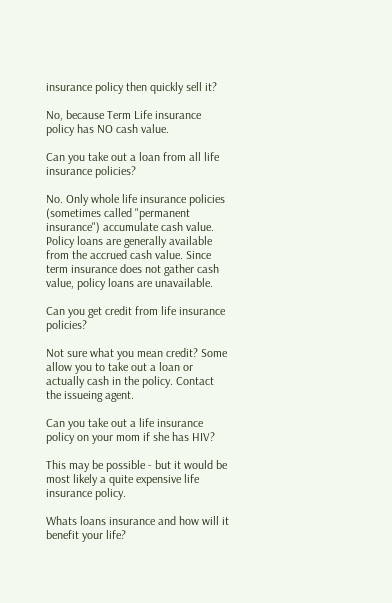insurance policy then quickly sell it?

No, because Term Life insurance policy has NO cash value.

Can you take out a loan from all life insurance policies?

No. Only whole life insurance policies (sometimes called "permanent insurance") accumulate cash value. Policy loans are generally available from the accrued cash value. Since term insurance does not gather cash value, policy loans are unavailable.

Can you get credit from life insurance policies?

Not sure what you mean credit? Some allow you to take out a loan or actually cash in the policy. Contact the issueing agent.

Can you take out a life insurance policy on your mom if she has HIV?

This may be possible - but it would be most likely a quite expensive life insurance policy.

Whats loans insurance and how will it benefit your life?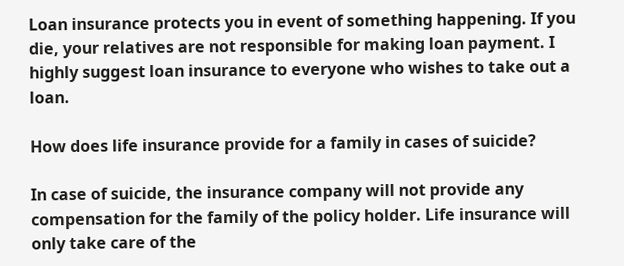Loan insurance protects you in event of something happening. If you die, your relatives are not responsible for making loan payment. I highly suggest loan insurance to everyone who wishes to take out a loan.

How does life insurance provide for a family in cases of suicide?

In case of suicide, the insurance company will not provide any compensation for the family of the policy holder. Life insurance will only take care of the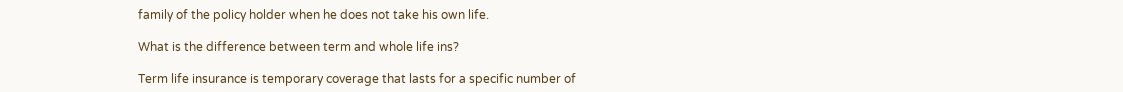family of the policy holder when he does not take his own life.

What is the difference between term and whole life ins?

Term life insurance is temporary coverage that lasts for a specific number of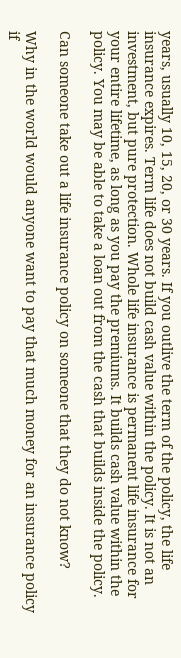years, usually 10, 15, 20, or 30 years. If you outlive the term of the policy, the life insurance expires. Term life does not build cash value within the policy. It is not an investment, but pure protection. Whole life insurance is permanent life insurance for your entire lifetime, as long as you pay the premiums. It builds cash value within the policy. You may be able to take a loan out from the cash that builds inside the policy.

Can someone take out a life insurance policy on someone that they do not know?

Why in the world would anyone want to pay that much money for an insurance policy if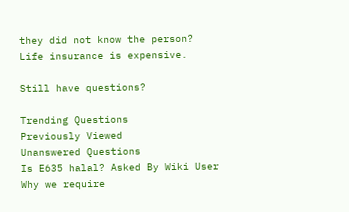they did not know the person? Life insurance is expensive.

Still have questions?

Trending Questions
Previously Viewed
Unanswered Questions
Is E635 halal? Asked By Wiki User
Why we require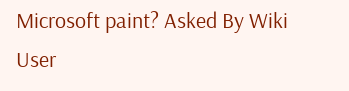Microsoft paint? Asked By Wiki User